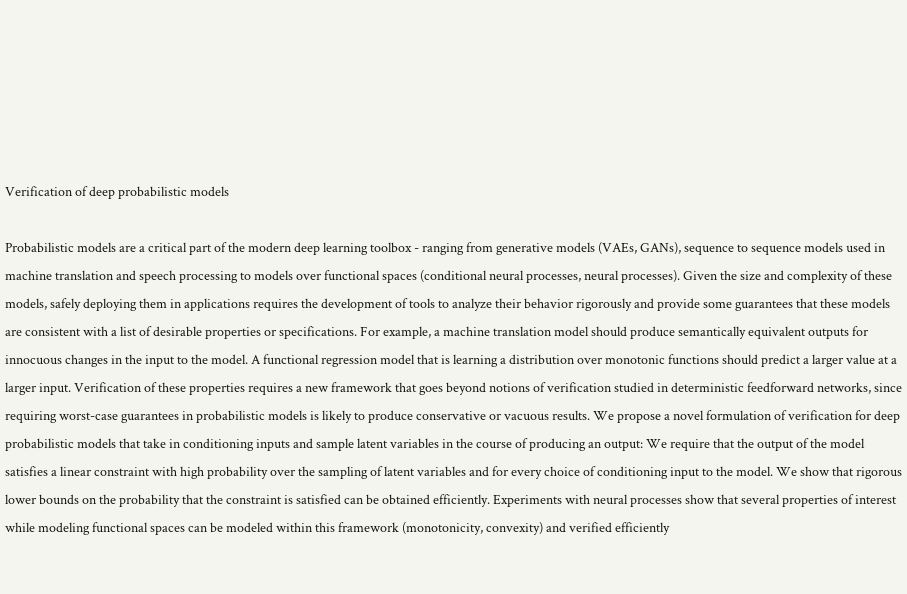Verification of deep probabilistic models

Probabilistic models are a critical part of the modern deep learning toolbox - ranging from generative models (VAEs, GANs), sequence to sequence models used in machine translation and speech processing to models over functional spaces (conditional neural processes, neural processes). Given the size and complexity of these models, safely deploying them in applications requires the development of tools to analyze their behavior rigorously and provide some guarantees that these models are consistent with a list of desirable properties or specifications. For example, a machine translation model should produce semantically equivalent outputs for innocuous changes in the input to the model. A functional regression model that is learning a distribution over monotonic functions should predict a larger value at a larger input. Verification of these properties requires a new framework that goes beyond notions of verification studied in deterministic feedforward networks, since requiring worst-case guarantees in probabilistic models is likely to produce conservative or vacuous results. We propose a novel formulation of verification for deep probabilistic models that take in conditioning inputs and sample latent variables in the course of producing an output: We require that the output of the model satisfies a linear constraint with high probability over the sampling of latent variables and for every choice of conditioning input to the model. We show that rigorous lower bounds on the probability that the constraint is satisfied can be obtained efficiently. Experiments with neural processes show that several properties of interest while modeling functional spaces can be modeled within this framework (monotonicity, convexity) and verified efficiently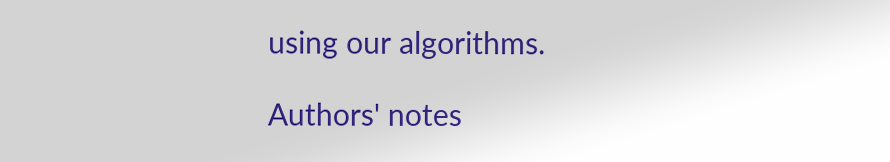using our algorithms.

Authors' notes